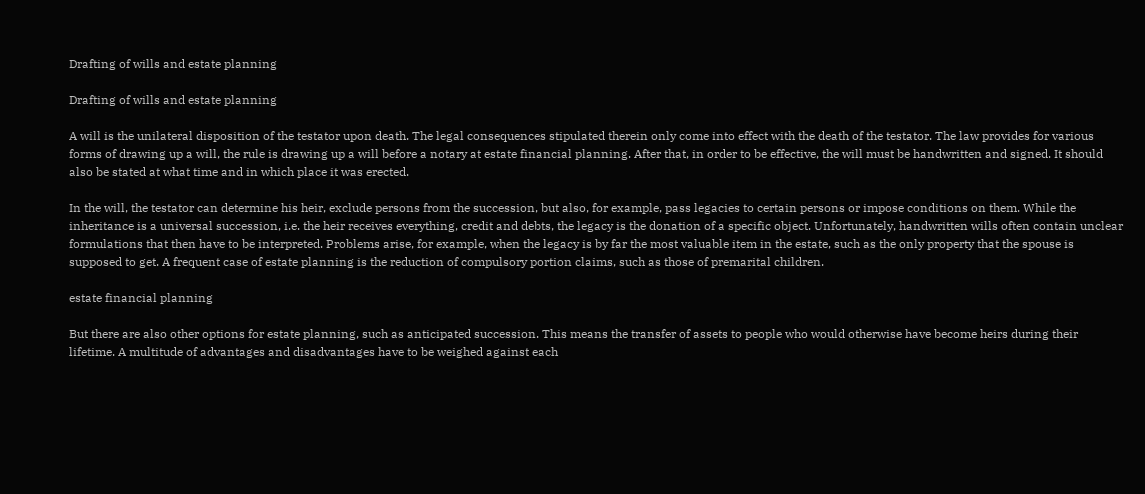Drafting of wills and estate planning

Drafting of wills and estate planning

A will is the unilateral disposition of the testator upon death. The legal consequences stipulated therein only come into effect with the death of the testator. The law provides for various forms of drawing up a will, the rule is drawing up a will before a notary at estate financial planning. After that, in order to be effective, the will must be handwritten and signed. It should also be stated at what time and in which place it was erected.

In the will, the testator can determine his heir, exclude persons from the succession, but also, for example, pass legacies to certain persons or impose conditions on them. While the inheritance is a universal succession, i.e. the heir receives everything, credit and debts, the legacy is the donation of a specific object. Unfortunately, handwritten wills often contain unclear formulations that then have to be interpreted. Problems arise, for example, when the legacy is by far the most valuable item in the estate, such as the only property that the spouse is supposed to get. A frequent case of estate planning is the reduction of compulsory portion claims, such as those of premarital children.

estate financial planning

But there are also other options for estate planning, such as anticipated succession. This means the transfer of assets to people who would otherwise have become heirs during their lifetime. A multitude of advantages and disadvantages have to be weighed against each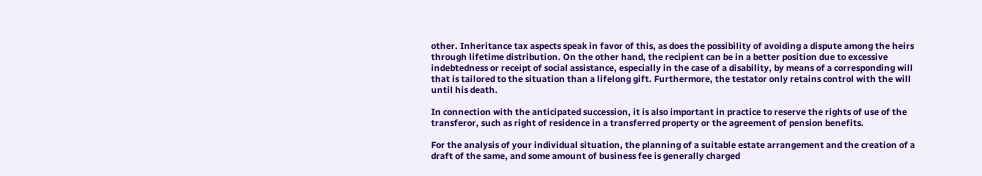other. Inheritance tax aspects speak in favor of this, as does the possibility of avoiding a dispute among the heirs through lifetime distribution. On the other hand, the recipient can be in a better position due to excessive indebtedness or receipt of social assistance, especially in the case of a disability, by means of a corresponding will that is tailored to the situation than a lifelong gift. Furthermore, the testator only retains control with the will until his death.

In connection with the anticipated succession, it is also important in practice to reserve the rights of use of the transferor, such as right of residence in a transferred property or the agreement of pension benefits.

For the analysis of your individual situation, the planning of a suitable estate arrangement and the creation of a draft of the same, and some amount of business fee is generally charged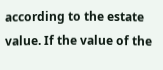according to the estate value. If the value of the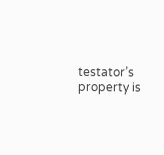testator’s property is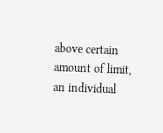above certain amount of limit, an individual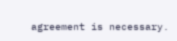agreement is necessary.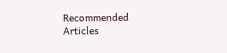Recommended Articles